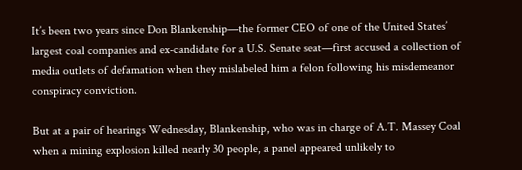It’s been two years since Don Blankenship—the former CEO of one of the United States’ largest coal companies and ex-candidate for a U.S. Senate seat—first accused a collection of media outlets of defamation when they mislabeled him a felon following his misdemeanor conspiracy conviction.

But at a pair of hearings Wednesday, Blankenship, who was in charge of A.T. Massey Coal when a mining explosion killed nearly 30 people, a panel appeared unlikely to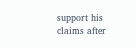support his claims after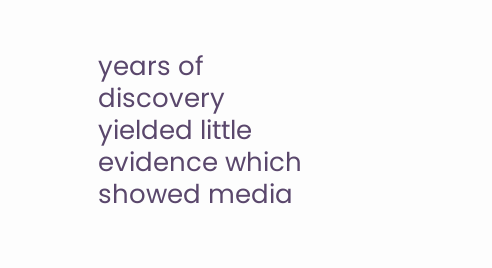years of discovery yielded little evidence which showed media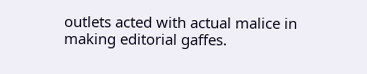outlets acted with actual malice in making editorial gaffes.